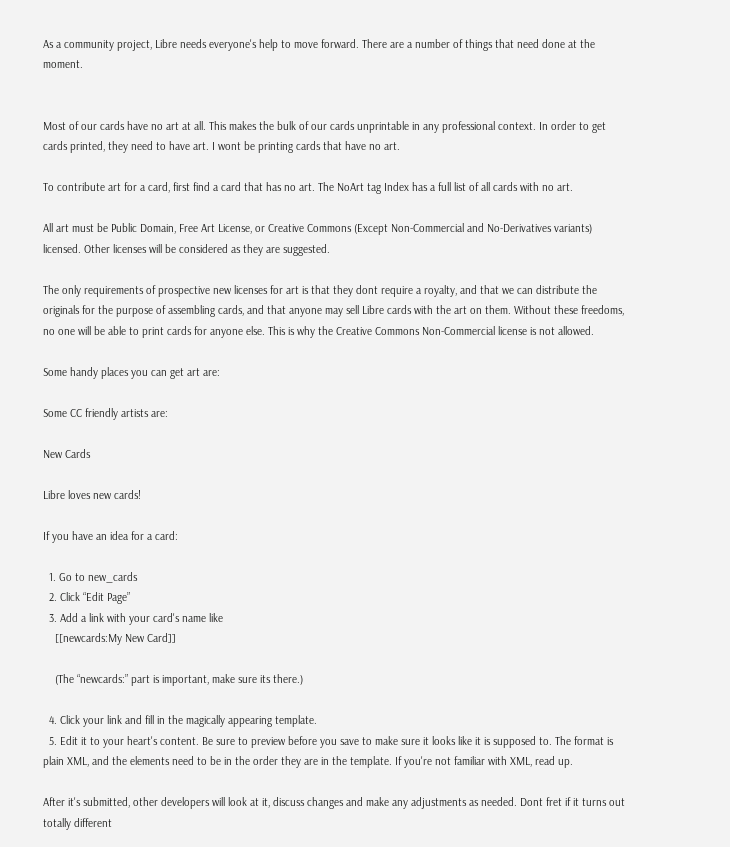As a community project, Libre needs everyone's help to move forward. There are a number of things that need done at the moment.


Most of our cards have no art at all. This makes the bulk of our cards unprintable in any professional context. In order to get cards printed, they need to have art. I wont be printing cards that have no art.

To contribute art for a card, first find a card that has no art. The NoArt tag Index has a full list of all cards with no art.

All art must be Public Domain, Free Art License, or Creative Commons (Except Non-Commercial and No-Derivatives variants) licensed. Other licenses will be considered as they are suggested.

The only requirements of prospective new licenses for art is that they dont require a royalty, and that we can distribute the originals for the purpose of assembling cards, and that anyone may sell Libre cards with the art on them. Without these freedoms, no one will be able to print cards for anyone else. This is why the Creative Commons Non-Commercial license is not allowed.

Some handy places you can get art are:

Some CC friendly artists are:

New Cards

Libre loves new cards!

If you have an idea for a card:

  1. Go to new_cards
  2. Click “Edit Page”
  3. Add a link with your card's name like
    [[newcards:My New Card]]

    (The “newcards:” part is important, make sure its there.)

  4. Click your link and fill in the magically appearing template.
  5. Edit it to your heart's content. Be sure to preview before you save to make sure it looks like it is supposed to. The format is plain XML, and the elements need to be in the order they are in the template. If you're not familiar with XML, read up.

After it's submitted, other developers will look at it, discuss changes and make any adjustments as needed. Dont fret if it turns out totally different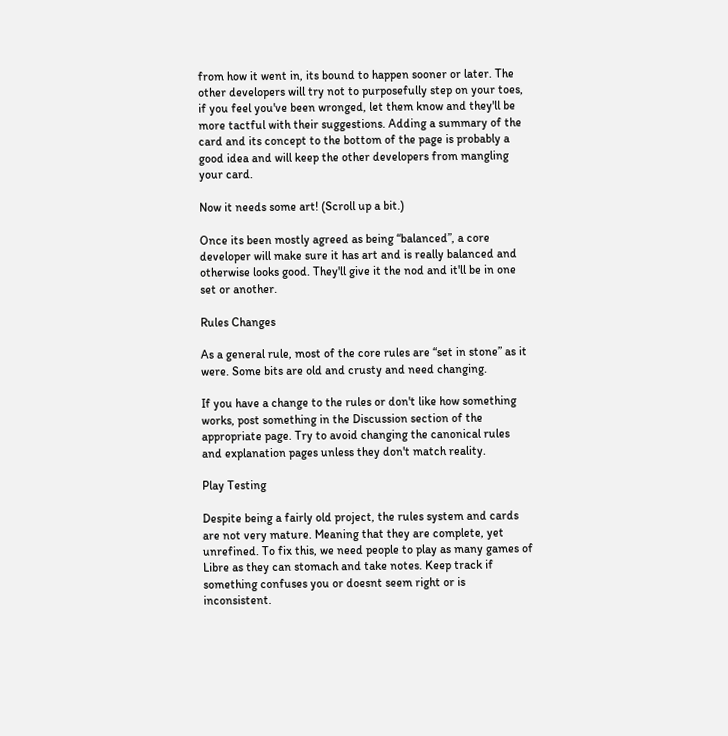from how it went in, its bound to happen sooner or later. The other developers will try not to purposefully step on your toes, if you feel you've been wronged, let them know and they'll be more tactful with their suggestions. Adding a summary of the card and its concept to the bottom of the page is probably a good idea and will keep the other developers from mangling your card.

Now it needs some art! (Scroll up a bit.)

Once its been mostly agreed as being “balanced”, a core developer will make sure it has art and is really balanced and otherwise looks good. They'll give it the nod and it'll be in one set or another.

Rules Changes

As a general rule, most of the core rules are “set in stone” as it were. Some bits are old and crusty and need changing.

If you have a change to the rules or don't like how something works, post something in the Discussion section of the appropriate page. Try to avoid changing the canonical rules and explanation pages unless they don't match reality.

Play Testing

Despite being a fairly old project, the rules system and cards are not very mature. Meaning that they are complete, yet unrefined. To fix this, we need people to play as many games of Libre as they can stomach and take notes. Keep track if something confuses you or doesnt seem right or is inconsistent.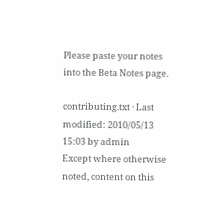Please paste your notes into the Beta Notes page.

contributing.txt · Last modified: 2010/05/13 15:03 by admin
Except where otherwise noted, content on this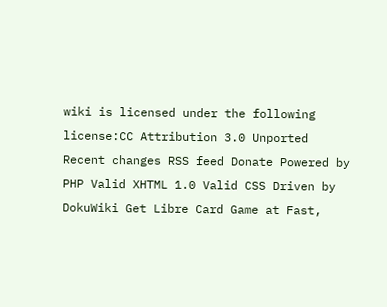wiki is licensed under the following license:CC Attribution 3.0 Unported
Recent changes RSS feed Donate Powered by PHP Valid XHTML 1.0 Valid CSS Driven by DokuWiki Get Libre Card Game at Fast,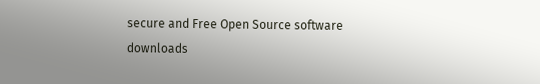secure and Free Open Source software downloads